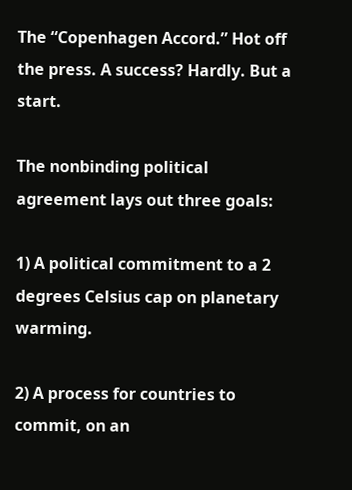The “Copenhagen Accord.” Hot off the press. A success? Hardly. But a start.

The nonbinding political agreement lays out three goals:

1) A political commitment to a 2 degrees Celsius cap on planetary warming.

2) A process for countries to commit, on an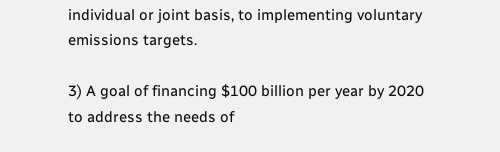individual or joint basis, to implementing voluntary emissions targets.

3) A goal of financing $100 billion per year by 2020 to address the needs of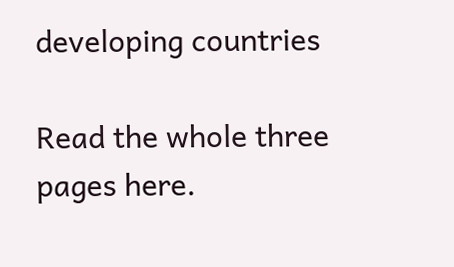developing countries

Read the whole three pages here.